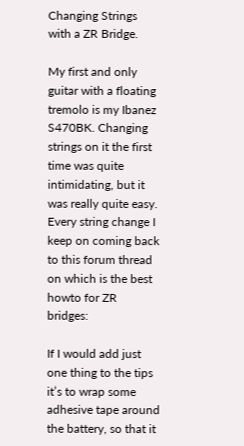Changing Strings with a ZR Bridge.

My first and only guitar with a floating tremolo is my Ibanez S470BK. Changing strings on it the first time was quite intimidating, but it was really quite easy. Every string change I keep on coming back to this forum thread on which is the best howto for ZR bridges:

If I would add just one thing to the tips it’s to wrap some adhesive tape around the battery, so that it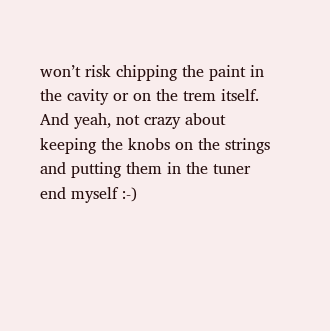won’t risk chipping the paint in the cavity or on the trem itself. And yeah, not crazy about keeping the knobs on the strings and putting them in the tuner end myself :-)